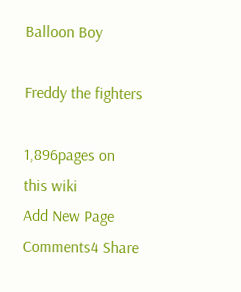Balloon Boy

Freddy the fighters

1,896pages on
this wiki
Add New Page
Comments4 Share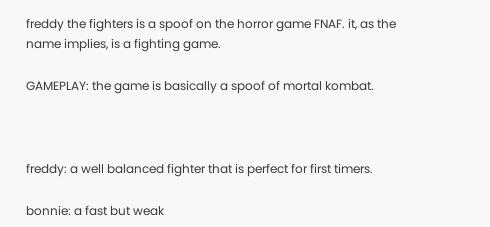freddy the fighters is a spoof on the horror game FNAF. it, as the name implies, is a fighting game.

GAMEPLAY: the game is basically a spoof of mortal kombat.



freddy: a well balanced fighter that is perfect for first timers.

bonnie: a fast but weak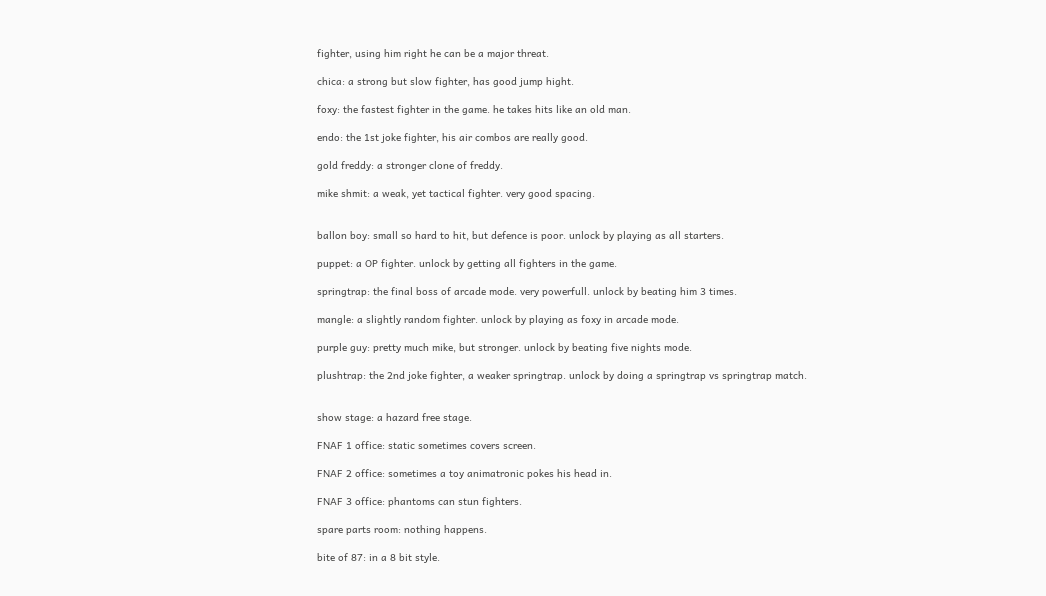fighter, using him right he can be a major threat.

chica: a strong but slow fighter, has good jump hight.

foxy: the fastest fighter in the game. he takes hits like an old man.

endo: the 1st joke fighter, his air combos are really good.

gold freddy: a stronger clone of freddy.

mike shmit: a weak, yet tactical fighter. very good spacing.


ballon boy: small so hard to hit, but defence is poor. unlock by playing as all starters.

puppet: a OP fighter. unlock by getting all fighters in the game.

springtrap: the final boss of arcade mode. very powerfull. unlock by beating him 3 times.

mangle: a slightly random fighter. unlock by playing as foxy in arcade mode.

purple guy: pretty much mike, but stronger. unlock by beating five nights mode.

plushtrap: the 2nd joke fighter, a weaker springtrap. unlock by doing a springtrap vs springtrap match.


show stage: a hazard free stage.

FNAF 1 office: static sometimes covers screen.

FNAF 2 office: sometimes a toy animatronic pokes his head in.

FNAF 3 office: phantoms can stun fighters.

spare parts room: nothing happens.

bite of 87: in a 8 bit style.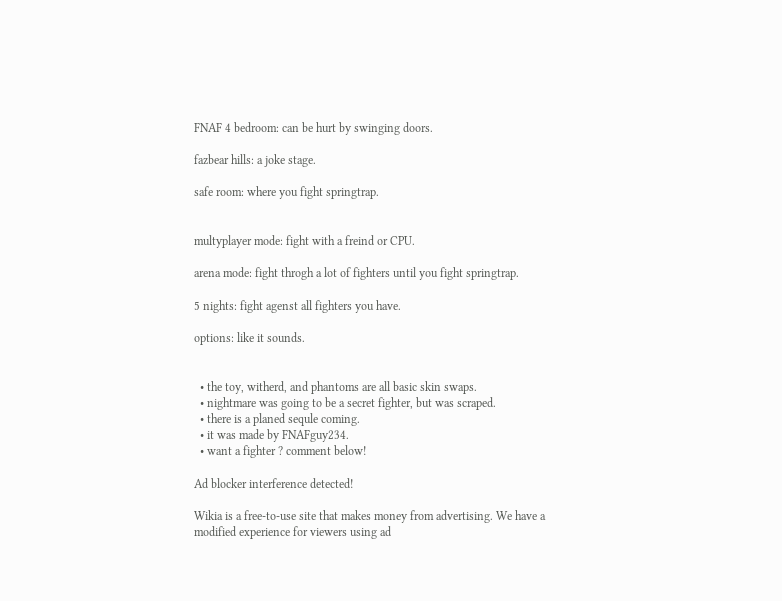FNAF 4 bedroom: can be hurt by swinging doors.

fazbear hills: a joke stage.

safe room: where you fight springtrap.


multyplayer mode: fight with a freind or CPU.

arena mode: fight throgh a lot of fighters until you fight springtrap.

5 nights: fight agenst all fighters you have.

options: like it sounds.


  • the toy, witherd, and phantoms are all basic skin swaps.
  • nightmare was going to be a secret fighter, but was scraped.
  • there is a planed sequle coming.
  • it was made by FNAFguy234.
  • want a fighter ? comment below!

Ad blocker interference detected!

Wikia is a free-to-use site that makes money from advertising. We have a modified experience for viewers using ad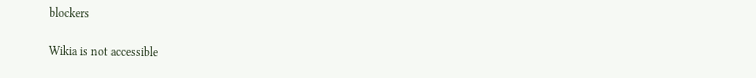blockers

Wikia is not accessible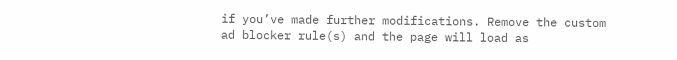if you’ve made further modifications. Remove the custom ad blocker rule(s) and the page will load as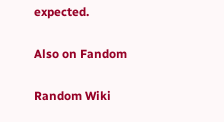expected.

Also on Fandom

Random Wiki